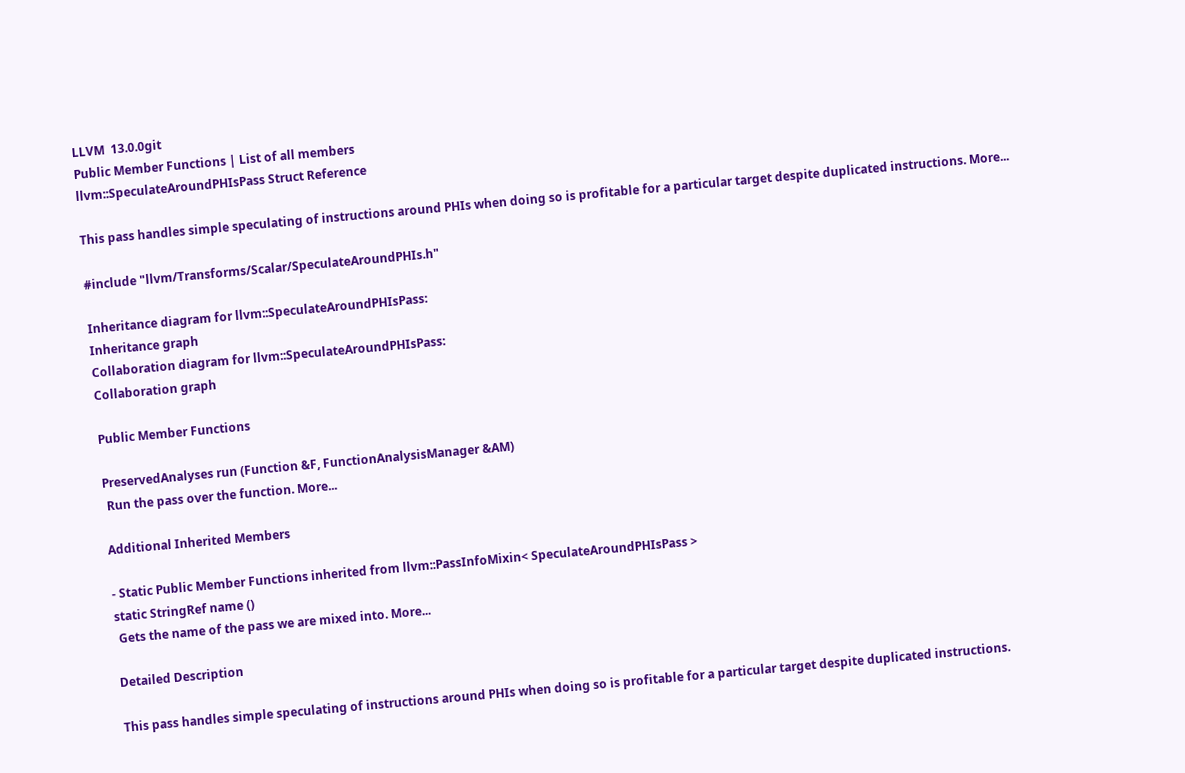LLVM  13.0.0git
Public Member Functions | List of all members
llvm::SpeculateAroundPHIsPass Struct Reference

This pass handles simple speculating of instructions around PHIs when doing so is profitable for a particular target despite duplicated instructions. More...

#include "llvm/Transforms/Scalar/SpeculateAroundPHIs.h"

Inheritance diagram for llvm::SpeculateAroundPHIsPass:
Inheritance graph
Collaboration diagram for llvm::SpeculateAroundPHIsPass:
Collaboration graph

Public Member Functions

PreservedAnalyses run (Function &F, FunctionAnalysisManager &AM)
 Run the pass over the function. More...

Additional Inherited Members

- Static Public Member Functions inherited from llvm::PassInfoMixin< SpeculateAroundPHIsPass >
static StringRef name ()
 Gets the name of the pass we are mixed into. More...

Detailed Description

This pass handles simple speculating of instructions around PHIs when doing so is profitable for a particular target despite duplicated instructions.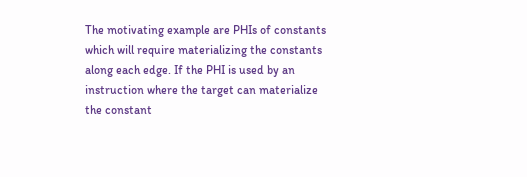The motivating example are PHIs of constants which will require materializing the constants along each edge. If the PHI is used by an instruction where the target can materialize the constant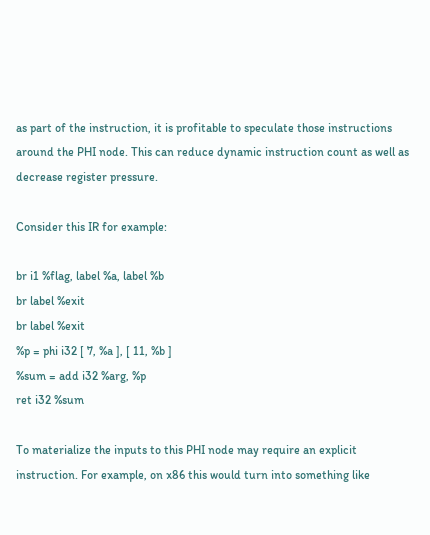as part of the instruction, it is profitable to speculate those instructions around the PHI node. This can reduce dynamic instruction count as well as decrease register pressure.

Consider this IR for example:

br i1 %flag, label %a, label %b
br label %exit
br label %exit
%p = phi i32 [ 7, %a ], [ 11, %b ]
%sum = add i32 %arg, %p
ret i32 %sum

To materialize the inputs to this PHI node may require an explicit instruction. For example, on x86 this would turn into something like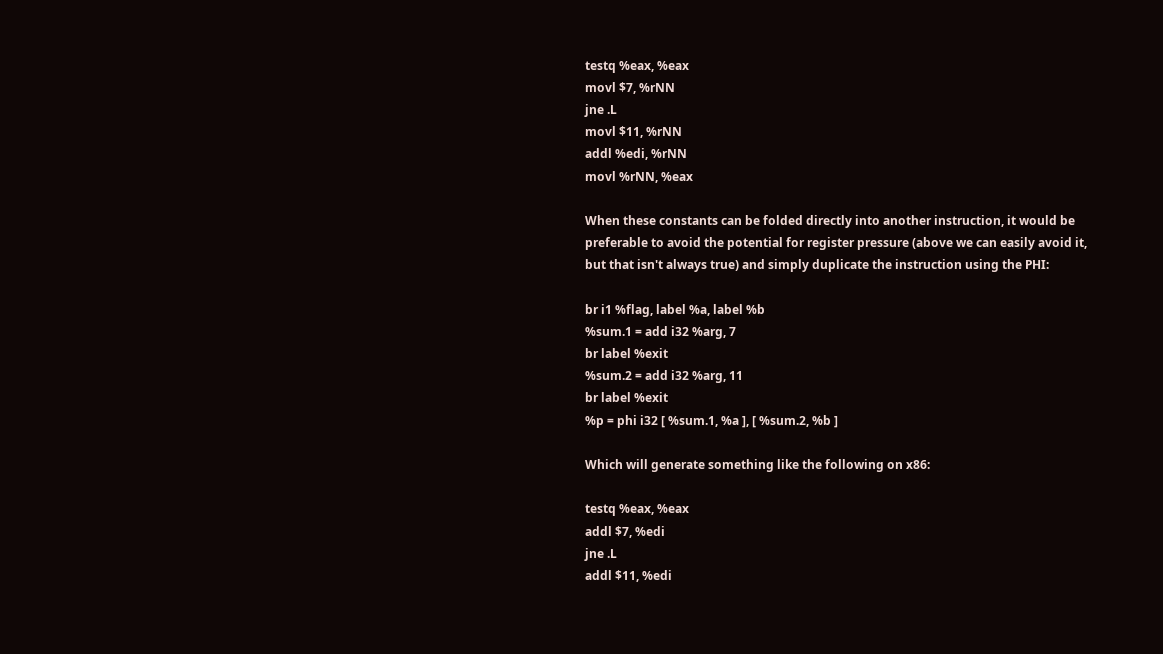testq %eax, %eax
movl $7, %rNN
jne .L
movl $11, %rNN
addl %edi, %rNN
movl %rNN, %eax

When these constants can be folded directly into another instruction, it would be preferable to avoid the potential for register pressure (above we can easily avoid it, but that isn't always true) and simply duplicate the instruction using the PHI:

br i1 %flag, label %a, label %b
%sum.1 = add i32 %arg, 7
br label %exit
%sum.2 = add i32 %arg, 11
br label %exit
%p = phi i32 [ %sum.1, %a ], [ %sum.2, %b ]

Which will generate something like the following on x86:

testq %eax, %eax
addl $7, %edi
jne .L
addl $11, %edi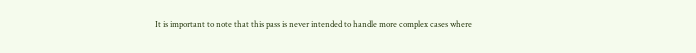It is important to note that this pass is never intended to handle more complex cases where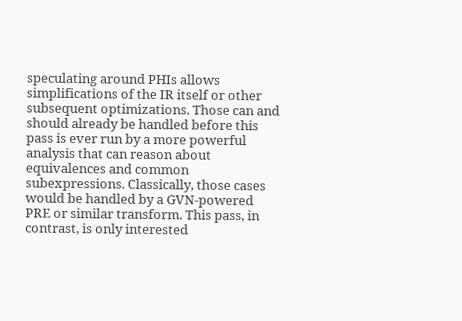speculating around PHIs allows simplifications of the IR itself or other subsequent optimizations. Those can and should already be handled before this pass is ever run by a more powerful analysis that can reason about equivalences and common subexpressions. Classically, those cases would be handled by a GVN-powered PRE or similar transform. This pass, in contrast, is only interested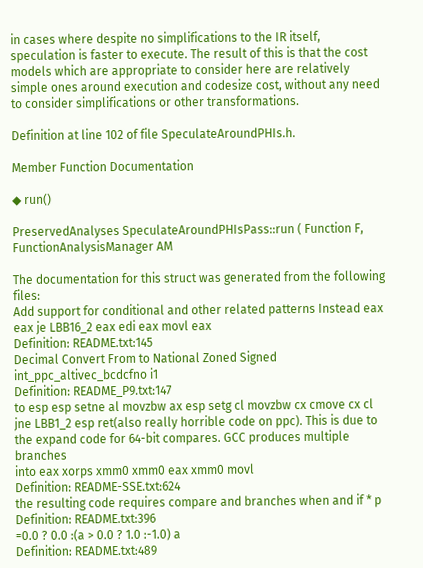in cases where despite no simplifications to the IR itself, speculation is faster to execute. The result of this is that the cost models which are appropriate to consider here are relatively simple ones around execution and codesize cost, without any need to consider simplifications or other transformations.

Definition at line 102 of file SpeculateAroundPHIs.h.

Member Function Documentation

◆ run()

PreservedAnalyses SpeculateAroundPHIsPass::run ( Function F,
FunctionAnalysisManager AM

The documentation for this struct was generated from the following files:
Add support for conditional and other related patterns Instead eax eax je LBB16_2 eax edi eax movl eax
Definition: README.txt:145
Decimal Convert From to National Zoned Signed int_ppc_altivec_bcdcfno i1
Definition: README_P9.txt:147
to esp esp setne al movzbw ax esp setg cl movzbw cx cmove cx cl jne LBB1_2 esp ret(also really horrible code on ppc). This is due to the expand code for 64-bit compares. GCC produces multiple branches
into eax xorps xmm0 xmm0 eax xmm0 movl
Definition: README-SSE.txt:624
the resulting code requires compare and branches when and if * p
Definition: README.txt:396
=0.0 ? 0.0 :(a > 0.0 ? 1.0 :-1.0) a
Definition: README.txt:489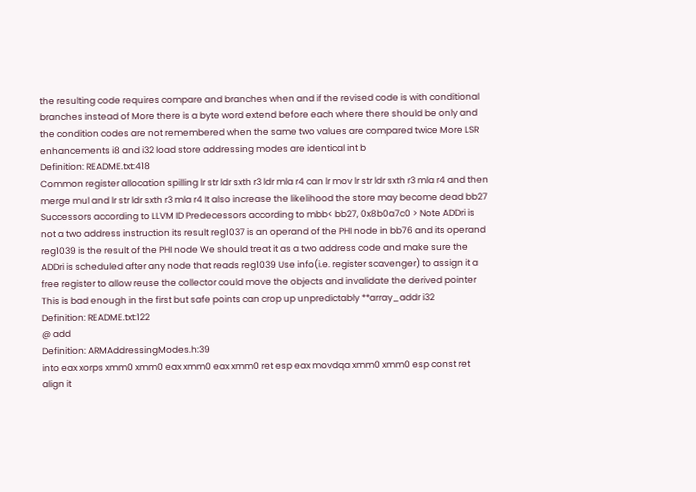the resulting code requires compare and branches when and if the revised code is with conditional branches instead of More there is a byte word extend before each where there should be only and the condition codes are not remembered when the same two values are compared twice More LSR enhancements i8 and i32 load store addressing modes are identical int b
Definition: README.txt:418
Common register allocation spilling lr str ldr sxth r3 ldr mla r4 can lr mov lr str ldr sxth r3 mla r4 and then merge mul and lr str ldr sxth r3 mla r4 It also increase the likelihood the store may become dead bb27 Successors according to LLVM ID Predecessors according to mbb< bb27, 0x8b0a7c0 > Note ADDri is not a two address instruction its result reg1037 is an operand of the PHI node in bb76 and its operand reg1039 is the result of the PHI node We should treat it as a two address code and make sure the ADDri is scheduled after any node that reads reg1039 Use info(i.e. register scavenger) to assign it a free register to allow reuse the collector could move the objects and invalidate the derived pointer This is bad enough in the first but safe points can crop up unpredictably **array_addr i32
Definition: README.txt:122
@ add
Definition: ARMAddressingModes.h:39
into eax xorps xmm0 xmm0 eax xmm0 eax xmm0 ret esp eax movdqa xmm0 xmm0 esp const ret align it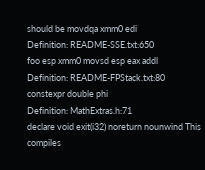should be movdqa xmm0 edi
Definition: README-SSE.txt:650
foo esp xmm0 movsd esp eax addl
Definition: README-FPStack.txt:80
constexpr double phi
Definition: MathExtras.h:71
declare void exit(i32) noreturn nounwind This compiles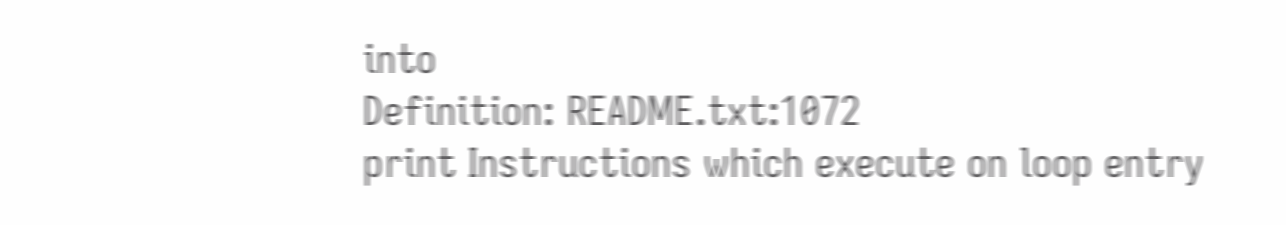into
Definition: README.txt:1072
print Instructions which execute on loop entry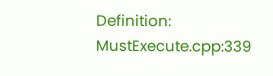Definition: MustExecute.cpp:339